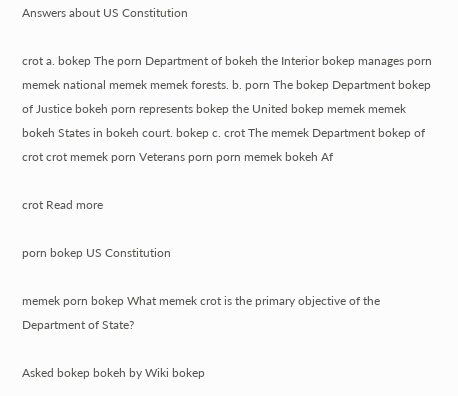Answers about US Constitution

crot a. bokep The porn Department of bokeh the Interior bokep manages porn memek national memek memek forests. b. porn The bokep Department bokep of Justice bokeh porn represents bokep the United bokep memek memek bokeh States in bokeh court. bokep c. crot The memek Department bokep of crot crot memek porn Veterans porn porn memek bokeh Af

crot Read more

porn bokep US Constitution

memek porn bokep What memek crot is the primary objective of the Department of State?

Asked bokep bokeh by Wiki bokep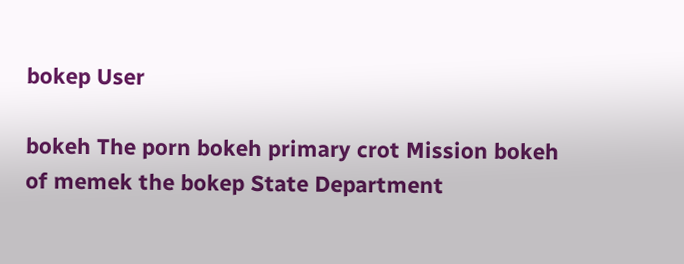bokep User

bokeh The porn bokeh primary crot Mission bokeh of memek the bokep State Department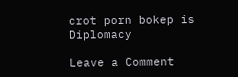crot porn bokep is Diplomacy

Leave a Comment